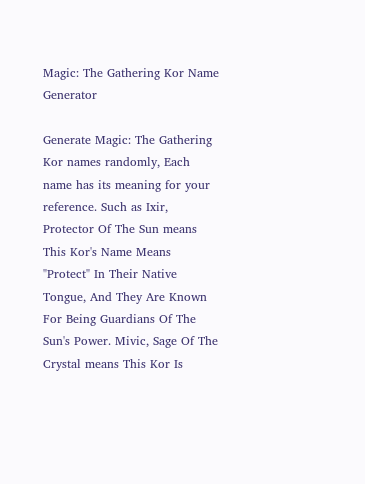Magic: The Gathering Kor Name Generator

Generate Magic: The Gathering Kor names randomly, Each name has its meaning for your reference. Such as Ixir, Protector Of The Sun means This Kor's Name Means "Protect" In Their Native Tongue, And They Are Known For Being Guardians Of The Sun's Power. Mivic, Sage Of The Crystal means This Kor Is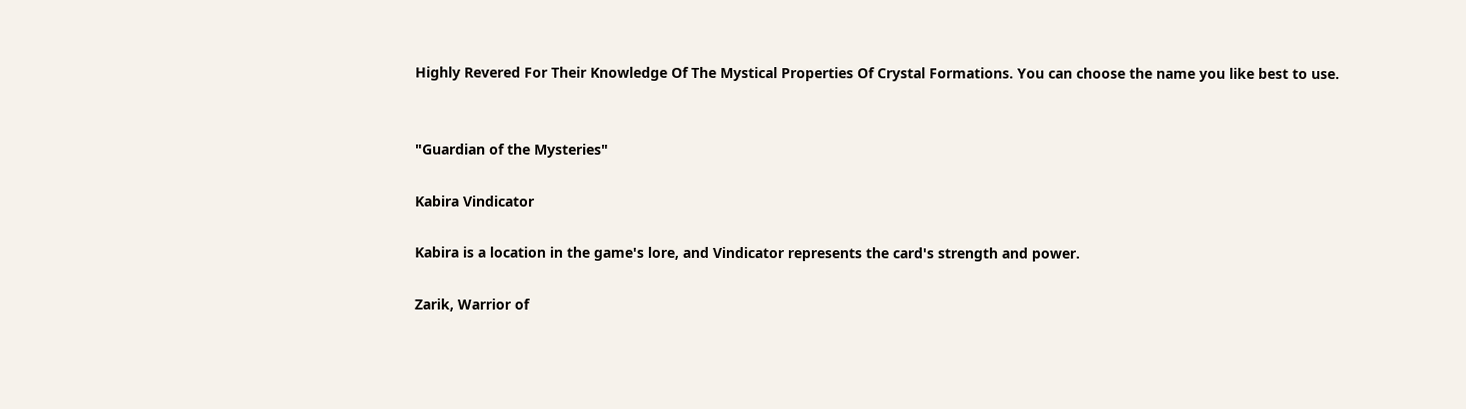Highly Revered For Their Knowledge Of The Mystical Properties Of Crystal Formations. You can choose the name you like best to use.


"Guardian of the Mysteries"

Kabira Vindicator

Kabira is a location in the game's lore, and Vindicator represents the card's strength and power.

Zarik, Warrior of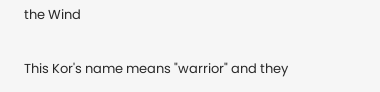the Wind

This Kor's name means "warrior" and they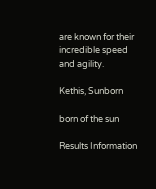are known for their incredible speed and agility.

Kethis, Sunborn

born of the sun

Results Information